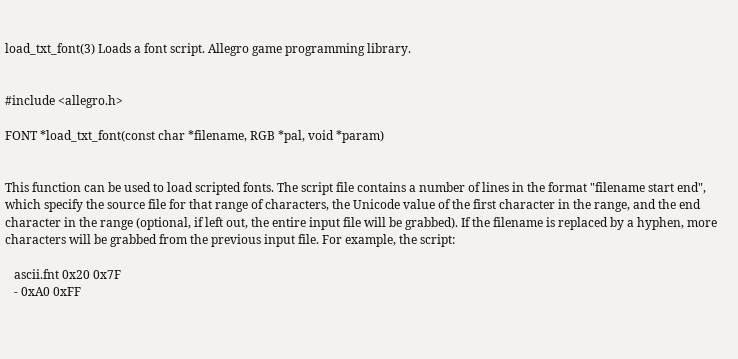load_txt_font(3) Loads a font script. Allegro game programming library.


#include <allegro.h>

FONT *load_txt_font(const char *filename, RGB *pal, void *param)


This function can be used to load scripted fonts. The script file contains a number of lines in the format "filename start end", which specify the source file for that range of characters, the Unicode value of the first character in the range, and the end character in the range (optional, if left out, the entire input file will be grabbed). If the filename is replaced by a hyphen, more characters will be grabbed from the previous input file. For example, the script:

   ascii.fnt 0x20 0x7F
   - 0xA0 0xFF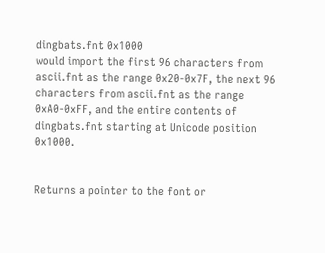dingbats.fnt 0x1000
would import the first 96 characters from ascii.fnt as the range 0x20-0x7F, the next 96 characters from ascii.fnt as the range 0xA0-0xFF, and the entire contents of dingbats.fnt starting at Unicode position 0x1000.


Returns a pointer to the font or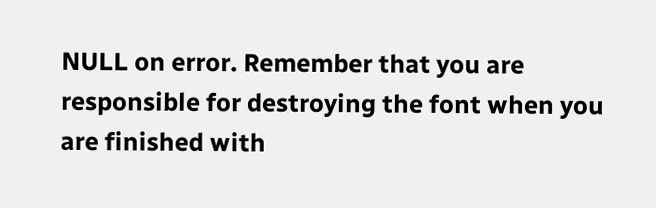NULL on error. Remember that you are responsible for destroying the font when you are finished with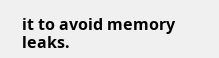it to avoid memory leaks.